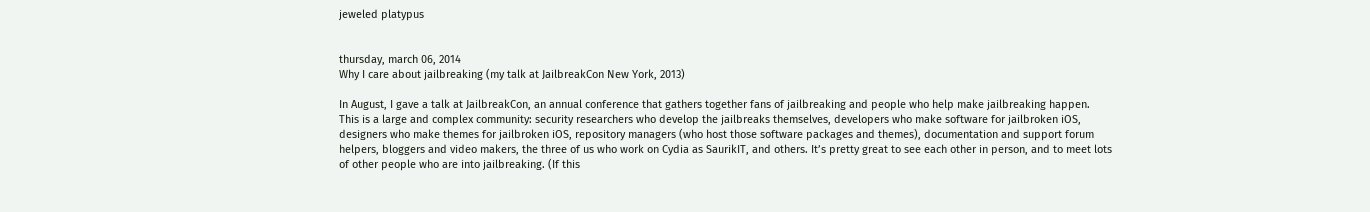jeweled platypus


thursday, march 06, 2014
Why I care about jailbreaking (my talk at JailbreakCon New York, 2013)

In August, I gave a talk at JailbreakCon, an annual conference that gathers together fans of jailbreaking and people who help make jailbreaking happen. This is a large and complex community: security researchers who develop the jailbreaks themselves, developers who make software for jailbroken iOS, designers who make themes for jailbroken iOS, repository managers (who host those software packages and themes), documentation and support forum helpers, bloggers and video makers, the three of us who work on Cydia as SaurikIT, and others. It’s pretty great to see each other in person, and to meet lots of other people who are into jailbreaking. (If this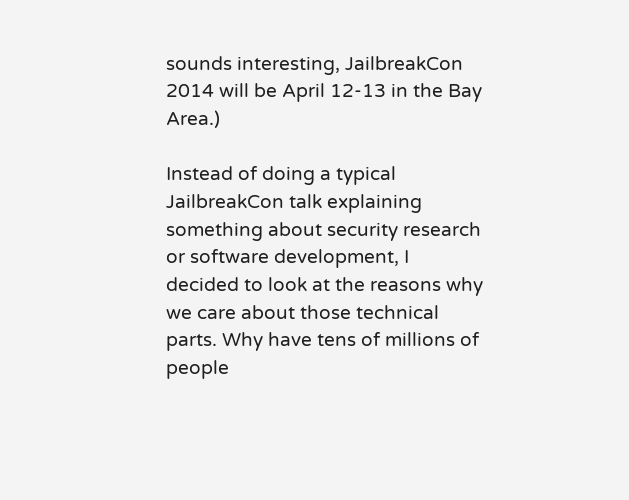sounds interesting, JailbreakCon 2014 will be April 12-13 in the Bay Area.)

Instead of doing a typical JailbreakCon talk explaining something about security research or software development, I decided to look at the reasons why we care about those technical parts. Why have tens of millions of people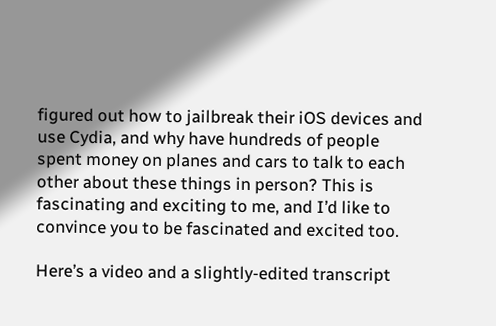figured out how to jailbreak their iOS devices and use Cydia, and why have hundreds of people spent money on planes and cars to talk to each other about these things in person? This is fascinating and exciting to me, and I’d like to convince you to be fascinated and excited too.

Here’s a video and a slightly-edited transcript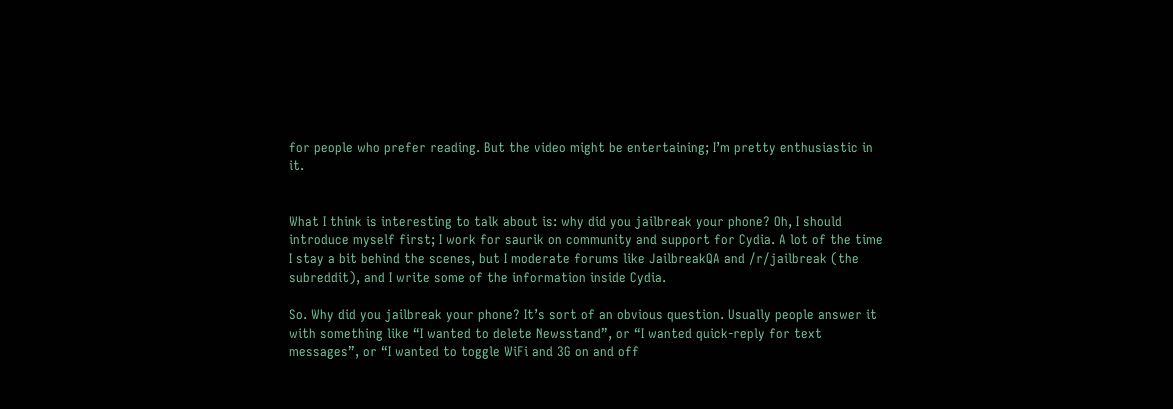for people who prefer reading. But the video might be entertaining; I’m pretty enthusiastic in it.


What I think is interesting to talk about is: why did you jailbreak your phone? Oh, I should introduce myself first; I work for saurik on community and support for Cydia. A lot of the time I stay a bit behind the scenes, but I moderate forums like JailbreakQA and /r/jailbreak (the subreddit), and I write some of the information inside Cydia.

So. Why did you jailbreak your phone? It’s sort of an obvious question. Usually people answer it with something like “I wanted to delete Newsstand”, or “I wanted quick-reply for text messages”, or “I wanted to toggle WiFi and 3G on and off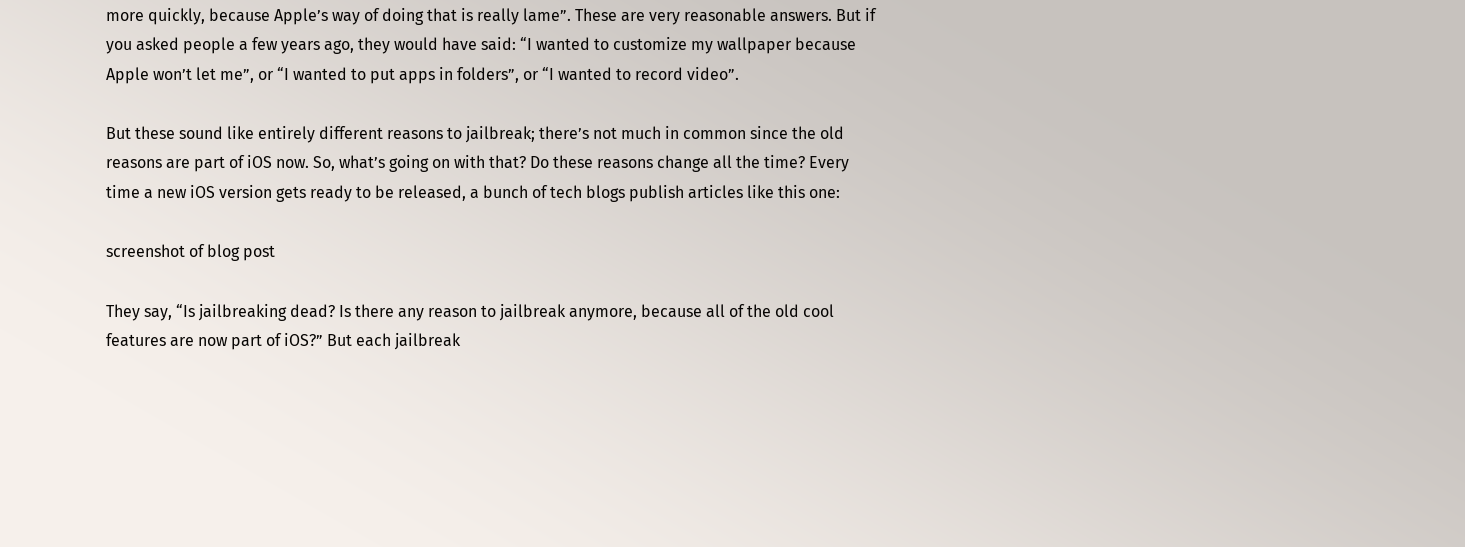more quickly, because Apple’s way of doing that is really lame”. These are very reasonable answers. But if you asked people a few years ago, they would have said: “I wanted to customize my wallpaper because Apple won’t let me”, or “I wanted to put apps in folders”, or “I wanted to record video”.

But these sound like entirely different reasons to jailbreak; there’s not much in common since the old reasons are part of iOS now. So, what’s going on with that? Do these reasons change all the time? Every time a new iOS version gets ready to be released, a bunch of tech blogs publish articles like this one:

screenshot of blog post

They say, “Is jailbreaking dead? Is there any reason to jailbreak anymore, because all of the old cool features are now part of iOS?” But each jailbreak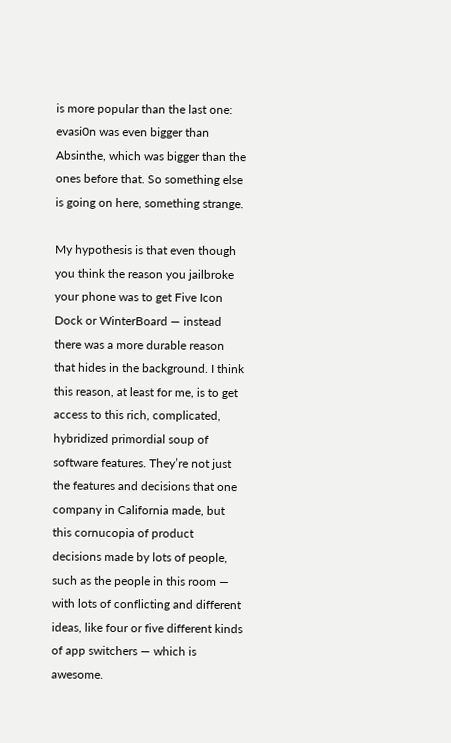is more popular than the last one: evasi0n was even bigger than Absinthe, which was bigger than the ones before that. So something else is going on here, something strange.

My hypothesis is that even though you think the reason you jailbroke your phone was to get Five Icon Dock or WinterBoard — instead there was a more durable reason that hides in the background. I think this reason, at least for me, is to get access to this rich, complicated, hybridized primordial soup of software features. They’re not just the features and decisions that one company in California made, but this cornucopia of product decisions made by lots of people, such as the people in this room — with lots of conflicting and different ideas, like four or five different kinds of app switchers — which is awesome.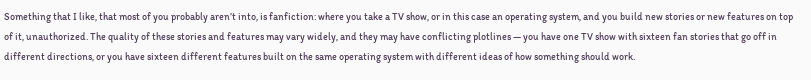Something that I like, that most of you probably aren’t into, is fanfiction: where you take a TV show, or in this case an operating system, and you build new stories or new features on top of it, unauthorized. The quality of these stories and features may vary widely, and they may have conflicting plotlines — you have one TV show with sixteen fan stories that go off in different directions, or you have sixteen different features built on the same operating system with different ideas of how something should work.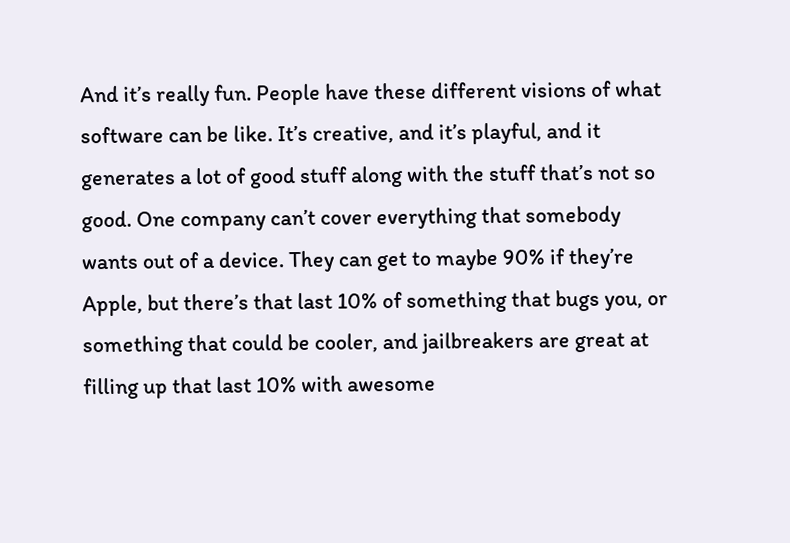And it’s really fun. People have these different visions of what software can be like. It’s creative, and it’s playful, and it generates a lot of good stuff along with the stuff that’s not so good. One company can’t cover everything that somebody wants out of a device. They can get to maybe 90% if they’re Apple, but there’s that last 10% of something that bugs you, or something that could be cooler, and jailbreakers are great at filling up that last 10% with awesome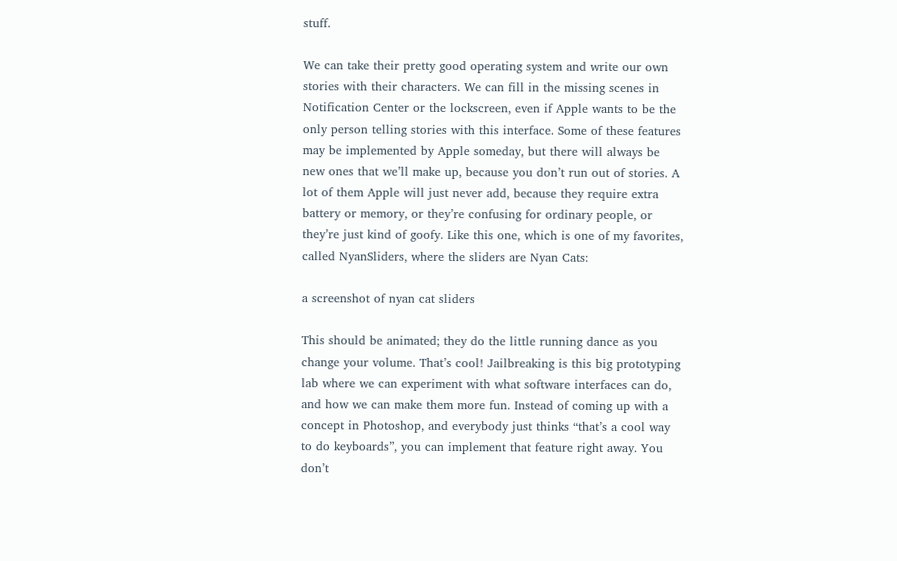stuff.

We can take their pretty good operating system and write our own stories with their characters. We can fill in the missing scenes in Notification Center or the lockscreen, even if Apple wants to be the only person telling stories with this interface. Some of these features may be implemented by Apple someday, but there will always be new ones that we’ll make up, because you don’t run out of stories. A lot of them Apple will just never add, because they require extra battery or memory, or they’re confusing for ordinary people, or they’re just kind of goofy. Like this one, which is one of my favorites, called NyanSliders, where the sliders are Nyan Cats:

a screenshot of nyan cat sliders

This should be animated; they do the little running dance as you change your volume. That’s cool! Jailbreaking is this big prototyping lab where we can experiment with what software interfaces can do, and how we can make them more fun. Instead of coming up with a concept in Photoshop, and everybody just thinks “that’s a cool way to do keyboards”, you can implement that feature right away. You don’t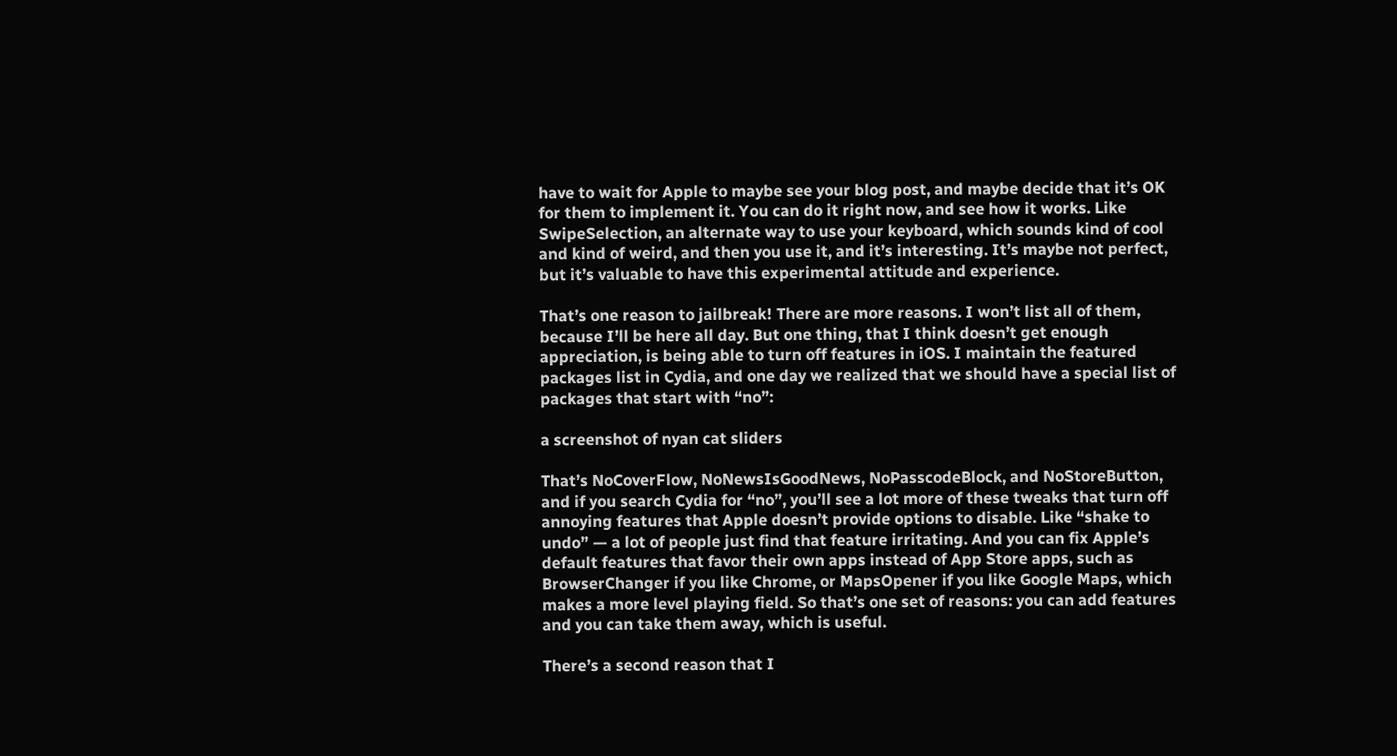have to wait for Apple to maybe see your blog post, and maybe decide that it’s OK for them to implement it. You can do it right now, and see how it works. Like SwipeSelection, an alternate way to use your keyboard, which sounds kind of cool and kind of weird, and then you use it, and it’s interesting. It’s maybe not perfect, but it’s valuable to have this experimental attitude and experience.

That’s one reason to jailbreak! There are more reasons. I won’t list all of them, because I’ll be here all day. But one thing, that I think doesn’t get enough appreciation, is being able to turn off features in iOS. I maintain the featured packages list in Cydia, and one day we realized that we should have a special list of packages that start with “no”:

a screenshot of nyan cat sliders

That’s NoCoverFlow, NoNewsIsGoodNews, NoPasscodeBlock, and NoStoreButton, and if you search Cydia for “no”, you’ll see a lot more of these tweaks that turn off annoying features that Apple doesn’t provide options to disable. Like “shake to undo” — a lot of people just find that feature irritating. And you can fix Apple’s default features that favor their own apps instead of App Store apps, such as BrowserChanger if you like Chrome, or MapsOpener if you like Google Maps, which makes a more level playing field. So that’s one set of reasons: you can add features and you can take them away, which is useful.

There’s a second reason that I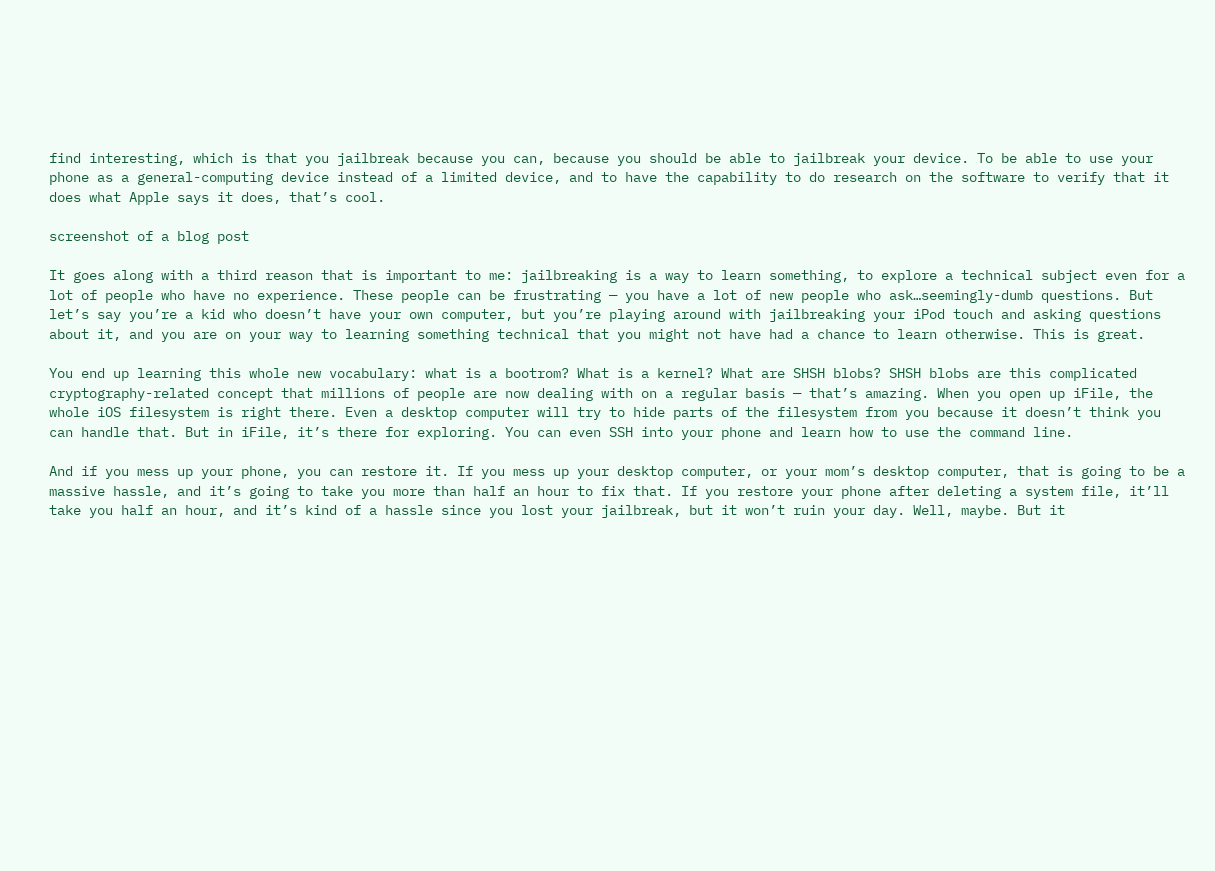find interesting, which is that you jailbreak because you can, because you should be able to jailbreak your device. To be able to use your phone as a general-computing device instead of a limited device, and to have the capability to do research on the software to verify that it does what Apple says it does, that’s cool.

screenshot of a blog post

It goes along with a third reason that is important to me: jailbreaking is a way to learn something, to explore a technical subject even for a lot of people who have no experience. These people can be frustrating — you have a lot of new people who ask…seemingly-dumb questions. But let’s say you’re a kid who doesn’t have your own computer, but you’re playing around with jailbreaking your iPod touch and asking questions about it, and you are on your way to learning something technical that you might not have had a chance to learn otherwise. This is great.

You end up learning this whole new vocabulary: what is a bootrom? What is a kernel? What are SHSH blobs? SHSH blobs are this complicated cryptography-related concept that millions of people are now dealing with on a regular basis — that’s amazing. When you open up iFile, the whole iOS filesystem is right there. Even a desktop computer will try to hide parts of the filesystem from you because it doesn’t think you can handle that. But in iFile, it’s there for exploring. You can even SSH into your phone and learn how to use the command line.

And if you mess up your phone, you can restore it. If you mess up your desktop computer, or your mom’s desktop computer, that is going to be a massive hassle, and it’s going to take you more than half an hour to fix that. If you restore your phone after deleting a system file, it’ll take you half an hour, and it’s kind of a hassle since you lost your jailbreak, but it won’t ruin your day. Well, maybe. But it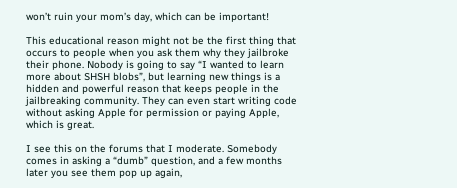won’t ruin your mom’s day, which can be important!

This educational reason might not be the first thing that occurs to people when you ask them why they jailbroke their phone. Nobody is going to say “I wanted to learn more about SHSH blobs”, but learning new things is a hidden and powerful reason that keeps people in the jailbreaking community. They can even start writing code without asking Apple for permission or paying Apple, which is great.

I see this on the forums that I moderate. Somebody comes in asking a “dumb” question, and a few months later you see them pop up again,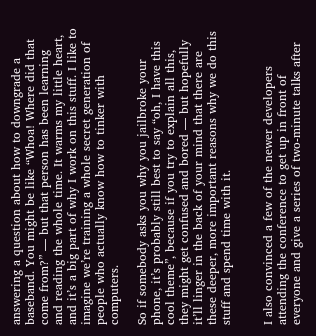answering a question about how to downgrade a baseband. You might be like “Whoa! Where did that come from?” — but that person has been learning and reading the whole time. It warms my little heart, and it’s a big part of why I work on this stuff. I like to imagine we’re training a whole secret generation of people who actually know how to tinker with computers.

So if somebody asks you why you jailbroke your phone, it’s probably still best to say “oh, I have this cool theme”, because if you try to explain all this, they might get confused and bored — but hopefully it’ll linger in the back of your mind that there are these deeper, more important reasons why we do this stuff and spend time with it.


I also convinced a few of the newer developers attending the conference to get up in front of everyone and give a series of two-minute talks after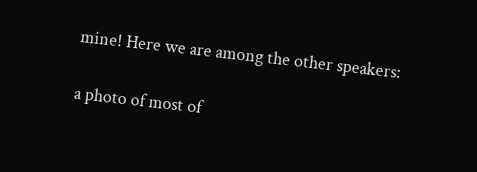mine! Here we are among the other speakers:

a photo of most of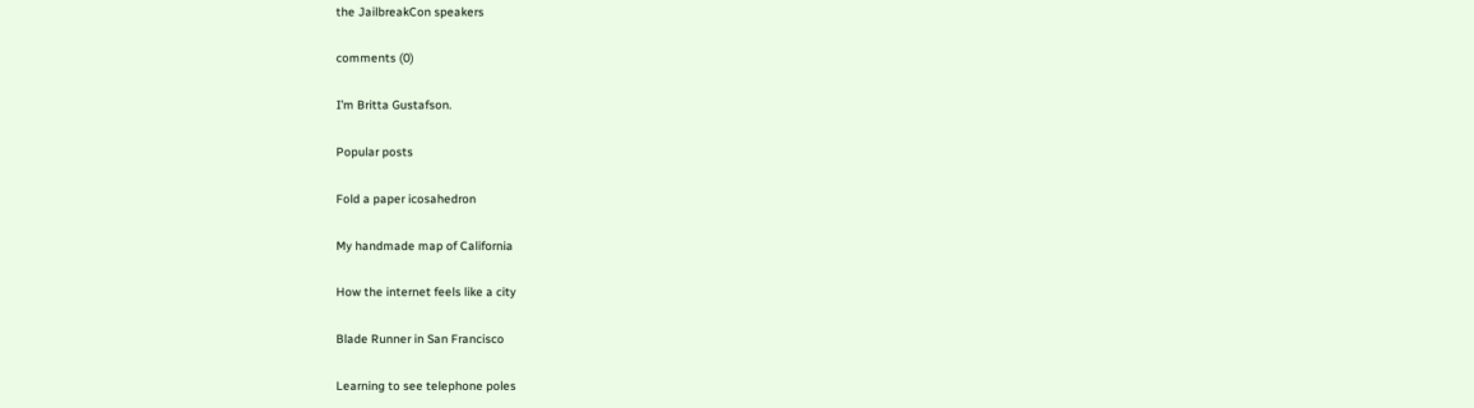the JailbreakCon speakers

comments (0)

I’m Britta Gustafson.

Popular posts

Fold a paper icosahedron

My handmade map of California

How the internet feels like a city

Blade Runner in San Francisco

Learning to see telephone poles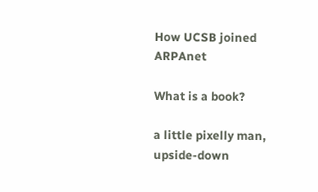How UCSB joined ARPAnet

What is a book?

a little pixelly man, upside-down